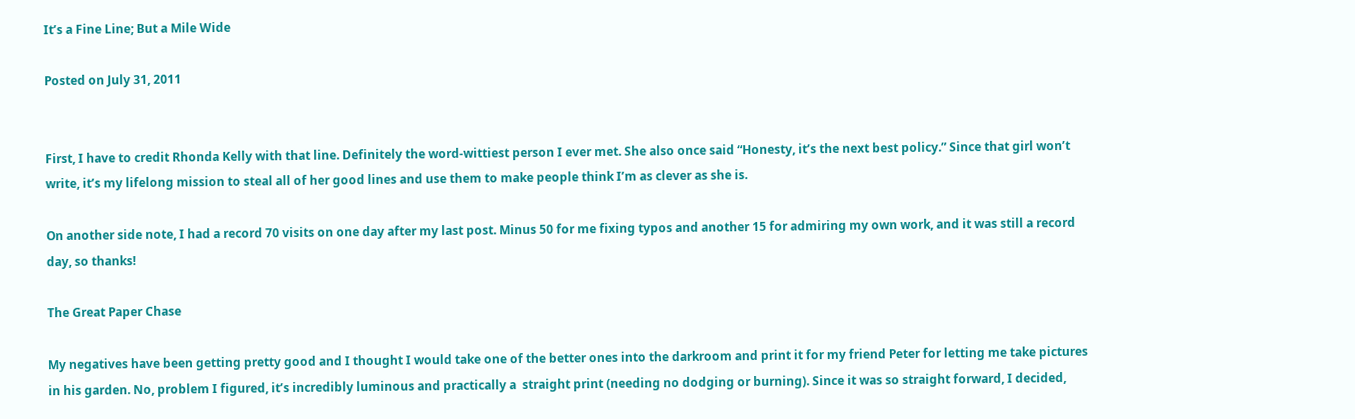It’s a Fine Line; But a Mile Wide

Posted on July 31, 2011


First, I have to credit Rhonda Kelly with that line. Definitely the word-wittiest person I ever met. She also once said “Honesty, it’s the next best policy.” Since that girl won’t write, it’s my lifelong mission to steal all of her good lines and use them to make people think I’m as clever as she is.

On another side note, I had a record 70 visits on one day after my last post. Minus 50 for me fixing typos and another 15 for admiring my own work, and it was still a record day, so thanks!

The Great Paper Chase

My negatives have been getting pretty good and I thought I would take one of the better ones into the darkroom and print it for my friend Peter for letting me take pictures in his garden. No, problem I figured, it’s incredibly luminous and practically a  straight print (needing no dodging or burning). Since it was so straight forward, I decided,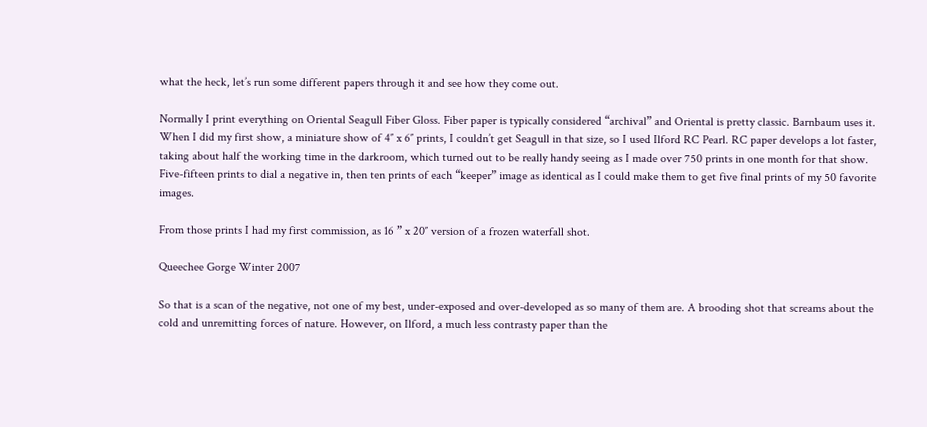what the heck, let’s run some different papers through it and see how they come out.

Normally I print everything on Oriental Seagull Fiber Gloss. Fiber paper is typically considered “archival” and Oriental is pretty classic. Barnbaum uses it. When I did my first show, a miniature show of 4″ x 6″ prints, I couldn’t get Seagull in that size, so I used Ilford RC Pearl. RC paper develops a lot faster, taking about half the working time in the darkroom, which turned out to be really handy seeing as I made over 750 prints in one month for that show. Five-fifteen prints to dial a negative in, then ten prints of each “keeper” image as identical as I could make them to get five final prints of my 50 favorite images.

From those prints I had my first commission, as 16 ” x 20″ version of a frozen waterfall shot.

Queechee Gorge Winter 2007

So that is a scan of the negative, not one of my best, under-exposed and over-developed as so many of them are. A brooding shot that screams about the cold and unremitting forces of nature. However, on Ilford, a much less contrasty paper than the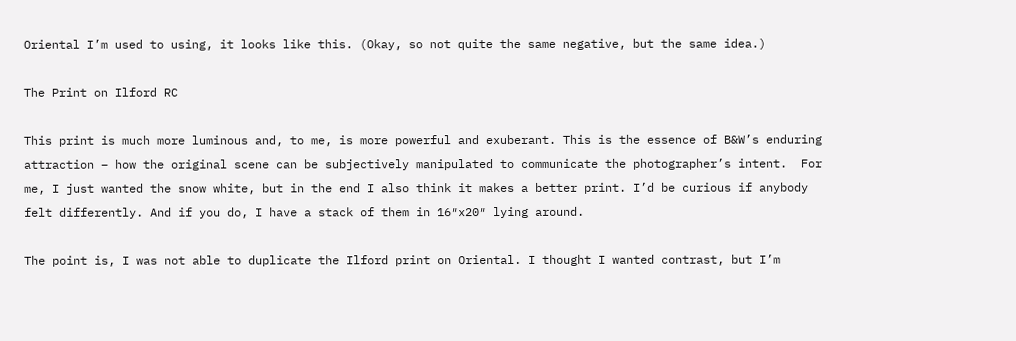Oriental I’m used to using, it looks like this. (Okay, so not quite the same negative, but the same idea.)

The Print on Ilford RC

This print is much more luminous and, to me, is more powerful and exuberant. This is the essence of B&W’s enduring attraction – how the original scene can be subjectively manipulated to communicate the photographer’s intent.  For me, I just wanted the snow white, but in the end I also think it makes a better print. I’d be curious if anybody felt differently. And if you do, I have a stack of them in 16″x20″ lying around.

The point is, I was not able to duplicate the Ilford print on Oriental. I thought I wanted contrast, but I’m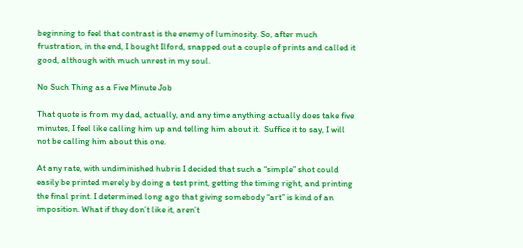beginning to feel that contrast is the enemy of luminosity. So, after much frustration, in the end, I bought Ilford, snapped out a couple of prints and called it good, although with much unrest in my soul.

No Such Thing as a Five Minute Job

That quote is from my dad, actually, and any time anything actually does take five minutes, I feel like calling him up and telling him about it.  Suffice it to say, I will not be calling him about this one.

At any rate, with undiminished hubris I decided that such a “simple” shot could easily be printed merely by doing a test print, getting the timing right, and printing the final print. I determined long ago that giving somebody “art” is kind of an imposition. What if they don’t like it, aren’t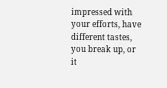impressed with your efforts, have different tastes, you break up, or it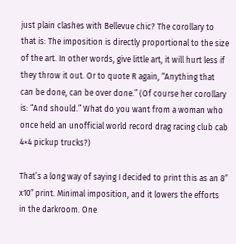just plain clashes with Bellevue chic? The corollary to that is: The imposition is directly proportional to the size of the art. In other words, give little art, it will hurt less if they throw it out. Or to quote R again, “Anything that can be done, can be over done.” (Of course her corollary is: “And should.” What do you want from a woman who once held an unofficial world record drag racing club cab 4×4 pickup trucks?)

That’s a long way of saying I decided to print this as an 8″ x10″ print. Minimal imposition, and it lowers the efforts in the darkroom. One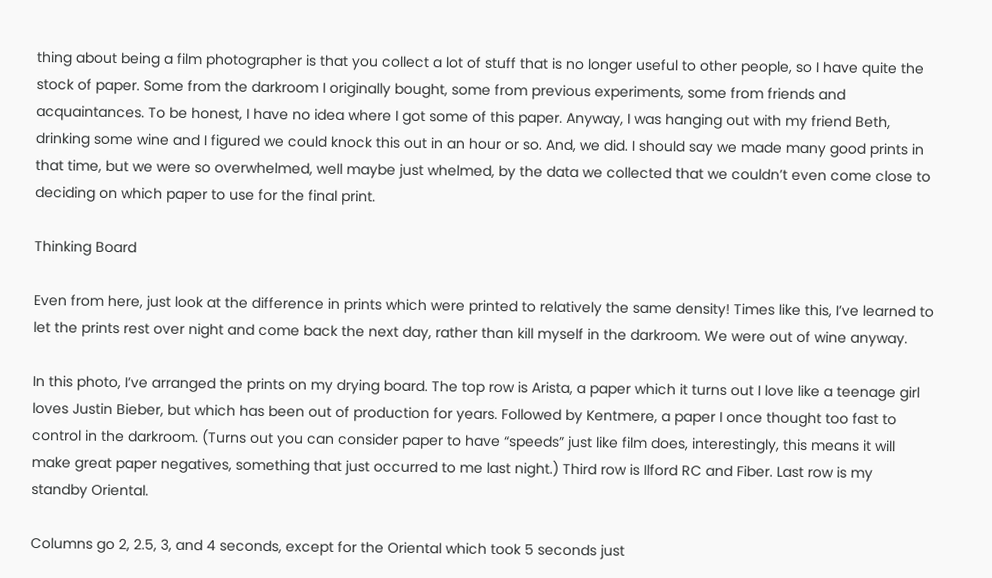thing about being a film photographer is that you collect a lot of stuff that is no longer useful to other people, so I have quite the stock of paper. Some from the darkroom I originally bought, some from previous experiments, some from friends and acquaintances. To be honest, I have no idea where I got some of this paper. Anyway, I was hanging out with my friend Beth, drinking some wine and I figured we could knock this out in an hour or so. And, we did. I should say we made many good prints in that time, but we were so overwhelmed, well maybe just whelmed, by the data we collected that we couldn’t even come close to deciding on which paper to use for the final print.

Thinking Board

Even from here, just look at the difference in prints which were printed to relatively the same density! Times like this, I’ve learned to let the prints rest over night and come back the next day, rather than kill myself in the darkroom. We were out of wine anyway.

In this photo, I’ve arranged the prints on my drying board. The top row is Arista, a paper which it turns out I love like a teenage girl loves Justin Bieber, but which has been out of production for years. Followed by Kentmere, a paper I once thought too fast to control in the darkroom. (Turns out you can consider paper to have “speeds” just like film does, interestingly, this means it will make great paper negatives, something that just occurred to me last night.) Third row is Ilford RC and Fiber. Last row is my standby Oriental.

Columns go 2, 2.5, 3, and 4 seconds, except for the Oriental which took 5 seconds just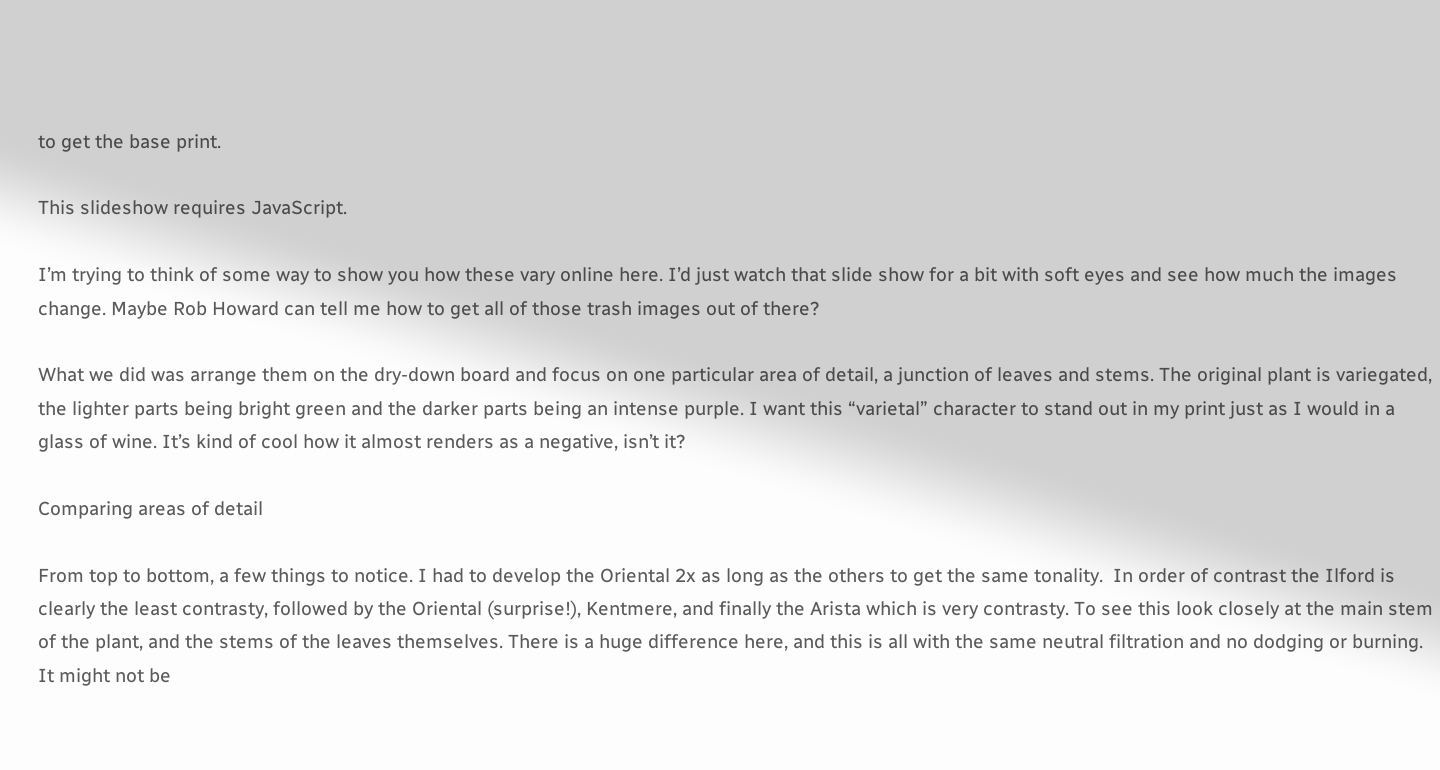to get the base print.

This slideshow requires JavaScript.

I’m trying to think of some way to show you how these vary online here. I’d just watch that slide show for a bit with soft eyes and see how much the images change. Maybe Rob Howard can tell me how to get all of those trash images out of there?

What we did was arrange them on the dry-down board and focus on one particular area of detail, a junction of leaves and stems. The original plant is variegated, the lighter parts being bright green and the darker parts being an intense purple. I want this “varietal” character to stand out in my print just as I would in a glass of wine. It’s kind of cool how it almost renders as a negative, isn’t it?

Comparing areas of detail

From top to bottom, a few things to notice. I had to develop the Oriental 2x as long as the others to get the same tonality.  In order of contrast the Ilford is clearly the least contrasty, followed by the Oriental (surprise!), Kentmere, and finally the Arista which is very contrasty. To see this look closely at the main stem of the plant, and the stems of the leaves themselves. There is a huge difference here, and this is all with the same neutral filtration and no dodging or burning. It might not be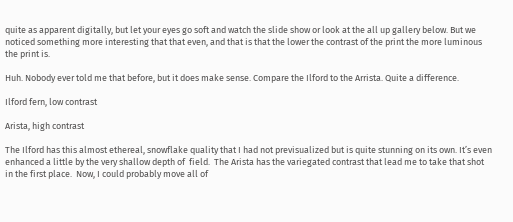quite as apparent digitally, but let your eyes go soft and watch the slide show or look at the all up gallery below. But we noticed something more interesting that that even, and that is that the lower the contrast of the print the more luminous the print is.

Huh. Nobody ever told me that before, but it does make sense. Compare the Ilford to the Arrista. Quite a difference.

Ilford fern, low contrast

Arista, high contrast

The Ilford has this almost ethereal, snowflake quality that I had not previsualized but is quite stunning on its own. It’s even enhanced a little by the very shallow depth of  field.  The Arista has the variegated contrast that lead me to take that shot in the first place.  Now, I could probably move all of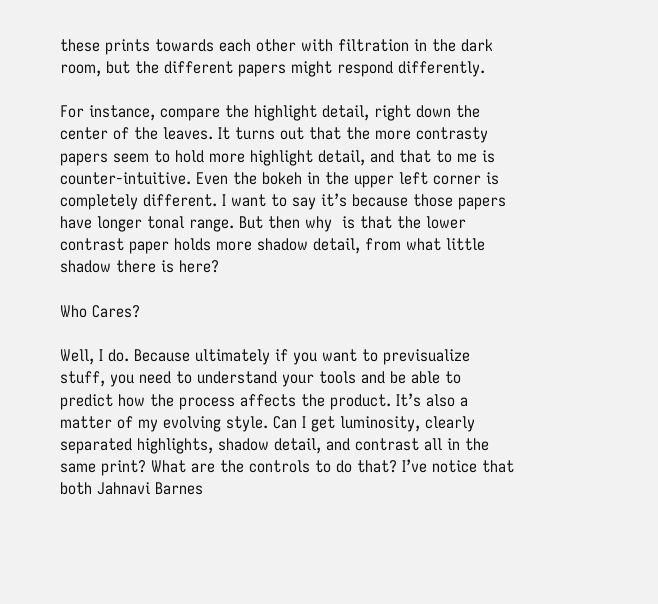these prints towards each other with filtration in the dark room, but the different papers might respond differently.

For instance, compare the highlight detail, right down the center of the leaves. It turns out that the more contrasty papers seem to hold more highlight detail, and that to me is counter-intuitive. Even the bokeh in the upper left corner is completely different. I want to say it’s because those papers have longer tonal range. But then why  is that the lower contrast paper holds more shadow detail, from what little shadow there is here?

Who Cares?

Well, I do. Because ultimately if you want to previsualize stuff, you need to understand your tools and be able to predict how the process affects the product. It’s also a matter of my evolving style. Can I get luminosity, clearly separated highlights, shadow detail, and contrast all in the same print? What are the controls to do that? I’ve notice that both Jahnavi Barnes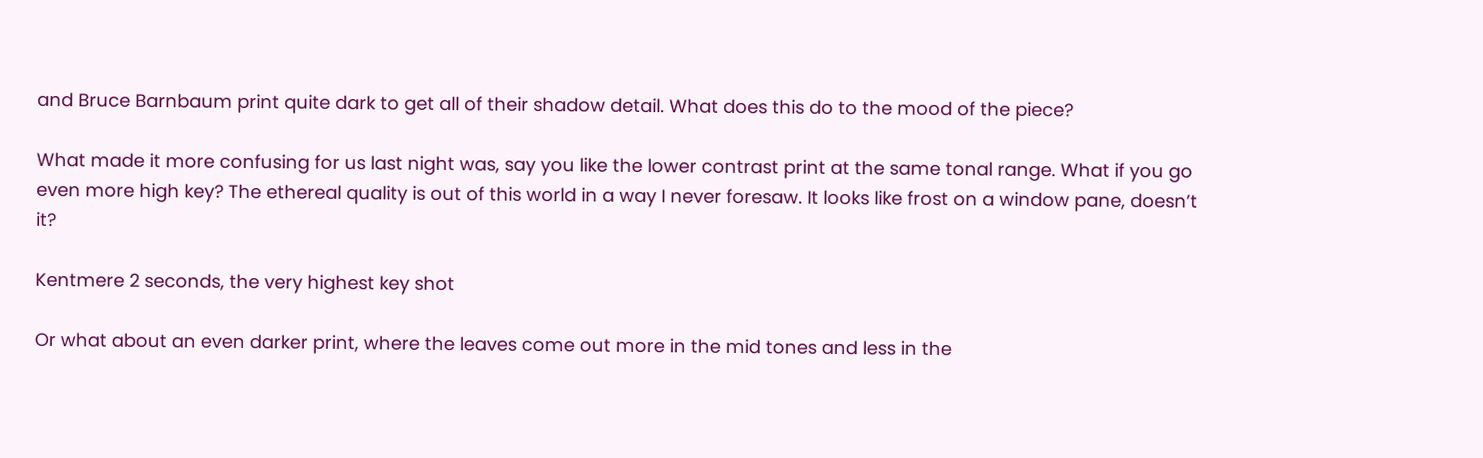and Bruce Barnbaum print quite dark to get all of their shadow detail. What does this do to the mood of the piece?

What made it more confusing for us last night was, say you like the lower contrast print at the same tonal range. What if you go even more high key? The ethereal quality is out of this world in a way I never foresaw. It looks like frost on a window pane, doesn’t it?

Kentmere 2 seconds, the very highest key shot

Or what about an even darker print, where the leaves come out more in the mid tones and less in the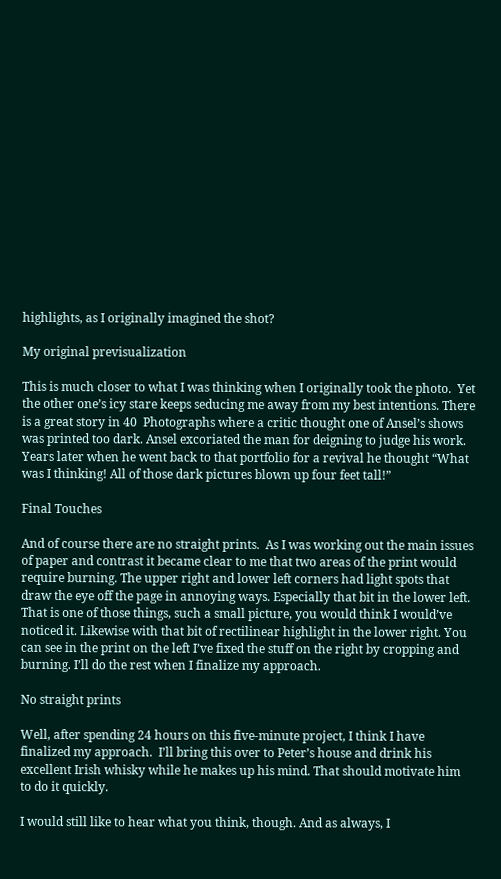highlights, as I originally imagined the shot?

My original previsualization

This is much closer to what I was thinking when I originally took the photo.  Yet the other one’s icy stare keeps seducing me away from my best intentions. There is a great story in 40  Photographs where a critic thought one of Ansel’s shows was printed too dark. Ansel excoriated the man for deigning to judge his work. Years later when he went back to that portfolio for a revival he thought “What was I thinking! All of those dark pictures blown up four feet tall!”

Final Touches

And of course there are no straight prints.  As I was working out the main issues of paper and contrast it became clear to me that two areas of the print would require burning. The upper right and lower left corners had light spots that draw the eye off the page in annoying ways. Especially that bit in the lower left. That is one of those things, such a small picture, you would think I would’ve noticed it. Likewise with that bit of rectilinear highlight in the lower right. You can see in the print on the left I’ve fixed the stuff on the right by cropping and burning. I’ll do the rest when I finalize my approach.

No straight prints

Well, after spending 24 hours on this five-minute project, I think I have finalized my approach.  I’ll bring this over to Peter’s house and drink his excellent Irish whisky while he makes up his mind. That should motivate him to do it quickly.

I would still like to hear what you think, though. And as always, I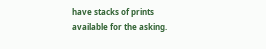have stacks of prints available for the asking.